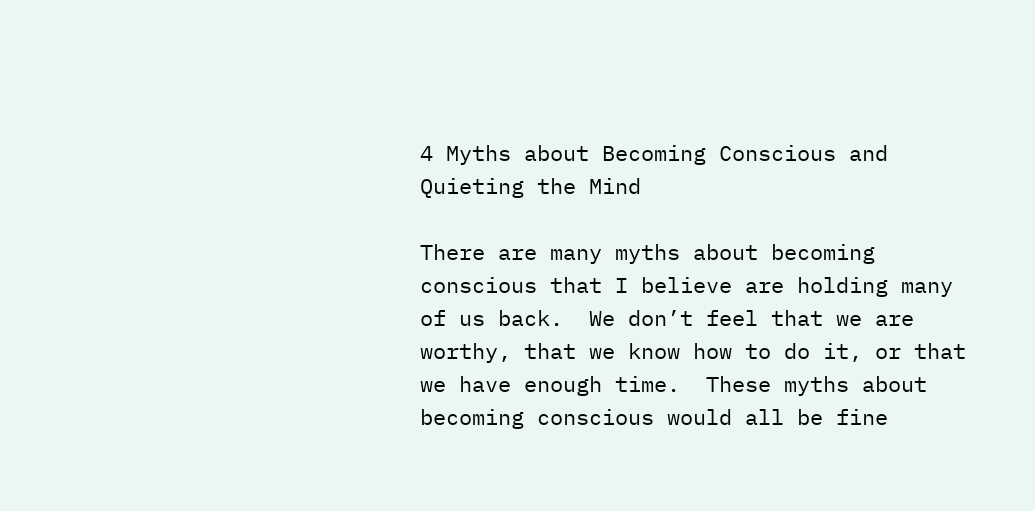4 Myths about Becoming Conscious and Quieting the Mind

There are many myths about becoming conscious that I believe are holding many of us back.  We don’t feel that we are worthy, that we know how to do it, or that we have enough time.  These myths about becoming conscious would all be fine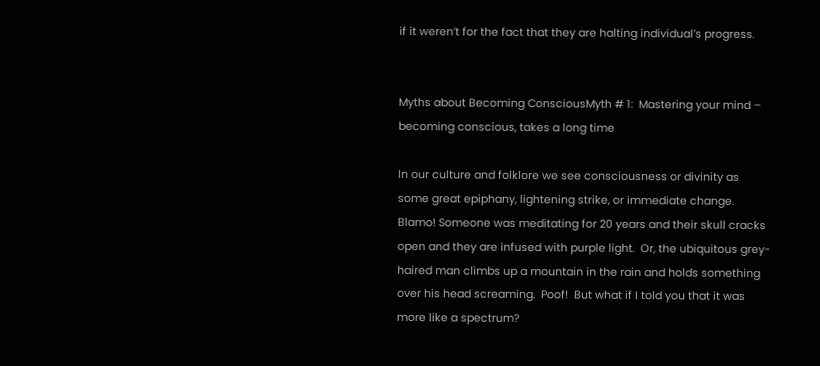if it weren’t for the fact that they are halting individual’s progress.


Myths about Becoming ConsciousMyth # 1:  Mastering your mind – becoming conscious, takes a long time

In our culture and folklore we see consciousness or divinity as some great epiphany, lightening strike, or immediate change.  Blamo! Someone was meditating for 20 years and their skull cracks open and they are infused with purple light.  Or, the ubiquitous grey-haired man climbs up a mountain in the rain and holds something over his head screaming.  Poof!  But what if I told you that it was more like a spectrum?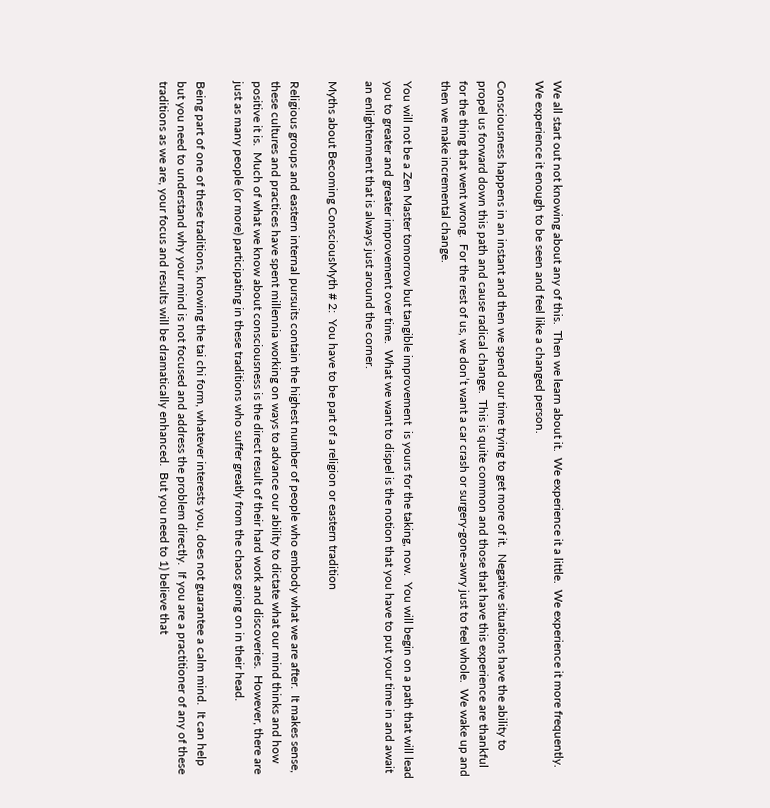We all start out not knowing about any of this.  Then we learn about it.  We experience it a little.  We experience it more frequently.  We experience it enough to be seen and feel like a changed person.

Consciousness happens in an instant and then we spend our time trying to get more of it.  Negative situations have the ability to propel us forward down this path and cause radical change.  This is quite common and those that have this experience are thankful for the thing that went wrong.  For the rest of us, we don’t want a car crash or surgery-gone-awry just to feel whole.  We wake up and then we make incremental change.

You will not be a Zen Master tomorrow but tangible improvement  is yours for the taking, now.  You will begin on a path that will lead you to greater and greater improvement over time.  What we want to dispel is the notion that you have to put your time in and await an enlightenment that is always just around the corner.

Myths about Becoming ConsciousMyth # 2:  You have to be part of a religion or eastern tradition

Religious groups and eastern internal pursuits contain the highest number of people who embody what we are after.  It makes sense, these cultures and practices have spent millennia working on ways to advance our ability to dictate what our mind thinks and how positive it is.  Much of what we know about consciousness is the direct result of their hard work and discoveries.  However, there are just as many people (or more) participating in these traditions who suffer greatly from the chaos going on in their head.

Being part of one of these traditions, knowing the tai chi form, whatever interests you, does not guarantee a calm mind.  It can help but you need to understand why your mind is not focused and address the problem directly.  If you are a practitioner of any of these traditions as we are, your focus and results will be dramatically enhanced.  But you need to 1) believe that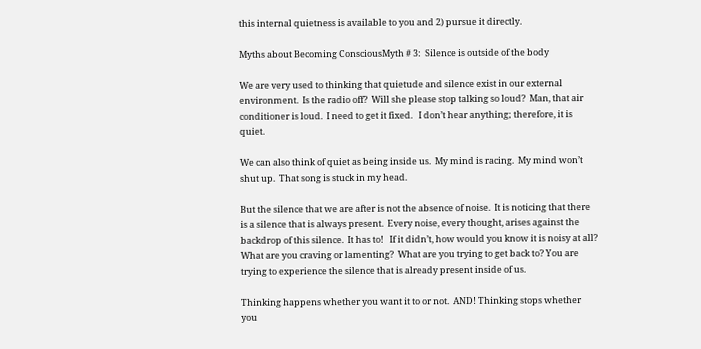this internal quietness is available to you and 2) pursue it directly.

Myths about Becoming ConsciousMyth # 3:  Silence is outside of the body

We are very used to thinking that quietude and silence exist in our external environment.  Is the radio off?  Will she please stop talking so loud?  Man, that air conditioner is loud.  I need to get it fixed.   I don’t hear anything; therefore, it is quiet.

We can also think of quiet as being inside us.  My mind is racing.  My mind won’t shut up.  That song is stuck in my head.

But the silence that we are after is not the absence of noise.  It is noticing that there is a silence that is always present.  Every noise, every thought, arises against the backdrop of this silence.  It has to!   If it didn’t, how would you know it is noisy at all?  What are you craving or lamenting?  What are you trying to get back to? You are trying to experience the silence that is already present inside of us.

Thinking happens whether you want it to or not.  AND! Thinking stops whether you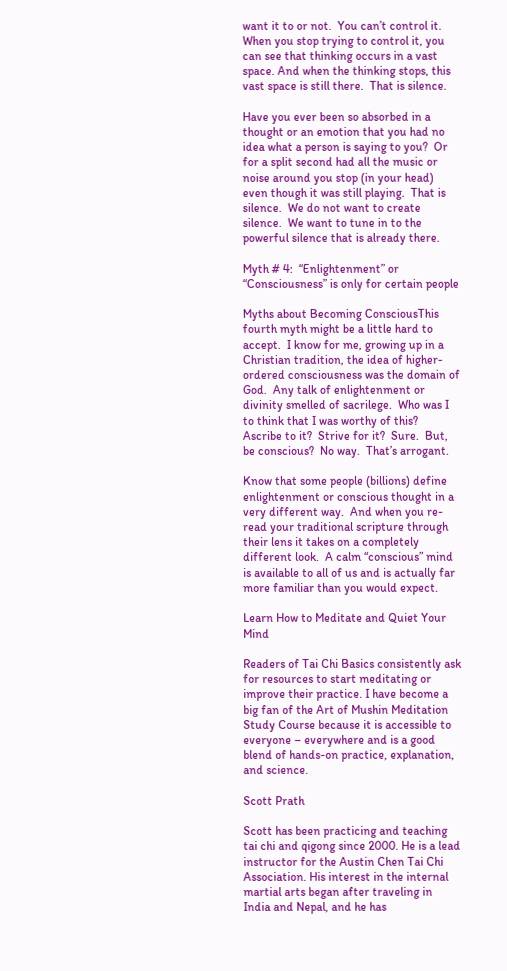want it to or not.  You can’t control it. When you stop trying to control it, you can see that thinking occurs in a vast space. And when the thinking stops, this vast space is still there.  That is silence.

Have you ever been so absorbed in a thought or an emotion that you had no idea what a person is saying to you?  Or for a split second had all the music or noise around you stop (in your head) even though it was still playing.  That is silence.  We do not want to create silence.  We want to tune in to the powerful silence that is already there.

Myth # 4:  “Enlightenment” or “Consciousness” is only for certain people

Myths about Becoming ConsciousThis fourth myth might be a little hard to accept.  I know for me, growing up in a Christian tradition, the idea of higher-ordered consciousness was the domain of God.  Any talk of enlightenment or divinity smelled of sacrilege.  Who was I to think that I was worthy of this?  Ascribe to it?  Strive for it?  Sure.  But, be conscious?  No way.  That’s arrogant.

Know that some people (billions) define enlightenment or conscious thought in a very different way.  And when you re-read your traditional scripture through their lens it takes on a completely different look.  A calm “conscious” mind is available to all of us and is actually far more familiar than you would expect.

Learn How to Meditate and Quiet Your Mind

Readers of Tai Chi Basics consistently ask for resources to start meditating or improve their practice. I have become a big fan of the Art of Mushin Meditation Study Course because it is accessible to everyone – everywhere and is a good blend of hands-on practice, explanation, and science.

Scott Prath

Scott has been practicing and teaching tai chi and qigong since 2000. He is a lead instructor for the Austin Chen Tai Chi Association. His interest in the internal martial arts began after traveling in India and Nepal, and he has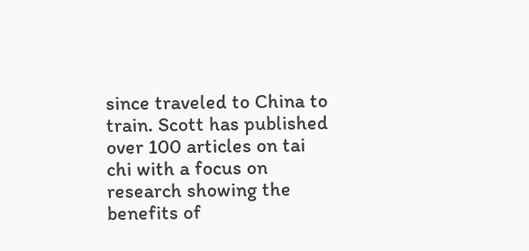since traveled to China to train. Scott has published over 100 articles on tai chi with a focus on research showing the benefits of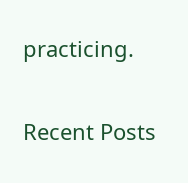practicing.

Recent Posts